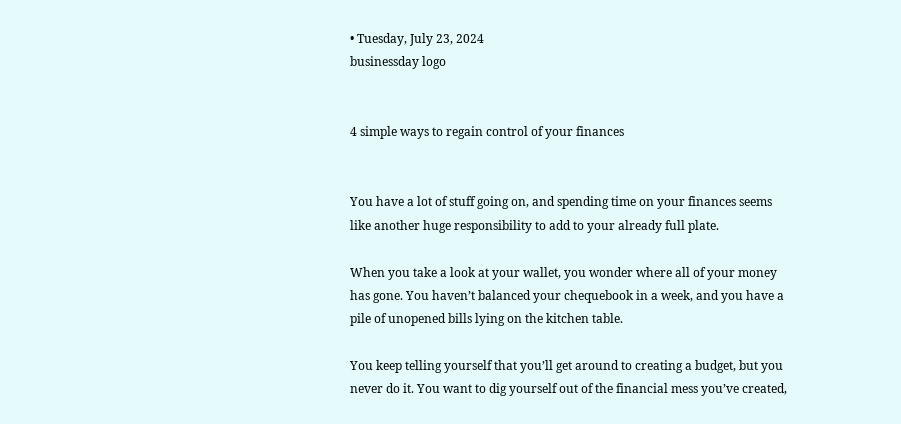• Tuesday, July 23, 2024
businessday logo


4 simple ways to regain control of your finances


You have a lot of stuff going on, and spending time on your finances seems like another huge responsibility to add to your already full plate.

When you take a look at your wallet, you wonder where all of your money has gone. You haven’t balanced your chequebook in a week, and you have a pile of unopened bills lying on the kitchen table.

You keep telling yourself that you’ll get around to creating a budget, but you never do it. You want to dig yourself out of the financial mess you’ve created,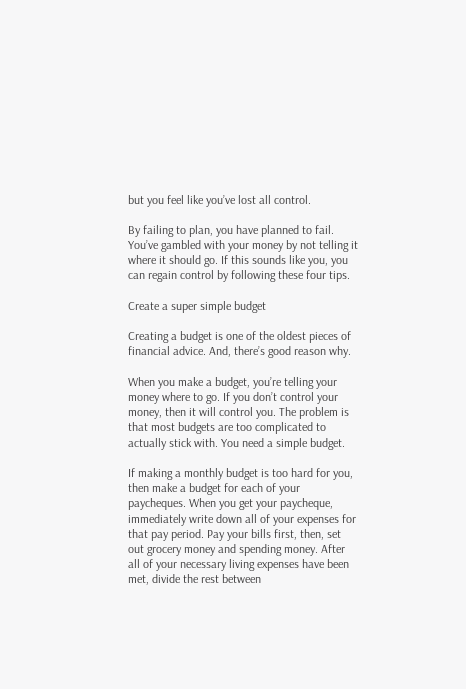but you feel like you’ve lost all control.

By failing to plan, you have planned to fail. You’ve gambled with your money by not telling it where it should go. If this sounds like you, you can regain control by following these four tips.

Create a super simple budget

Creating a budget is one of the oldest pieces of financial advice. And, there’s good reason why.

When you make a budget, you’re telling your money where to go. If you don’t control your money, then it will control you. The problem is that most budgets are too complicated to actually stick with. You need a simple budget.

If making a monthly budget is too hard for you, then make a budget for each of your paycheques. When you get your paycheque, immediately write down all of your expenses for that pay period. Pay your bills first, then, set out grocery money and spending money. After all of your necessary living expenses have been met, divide the rest between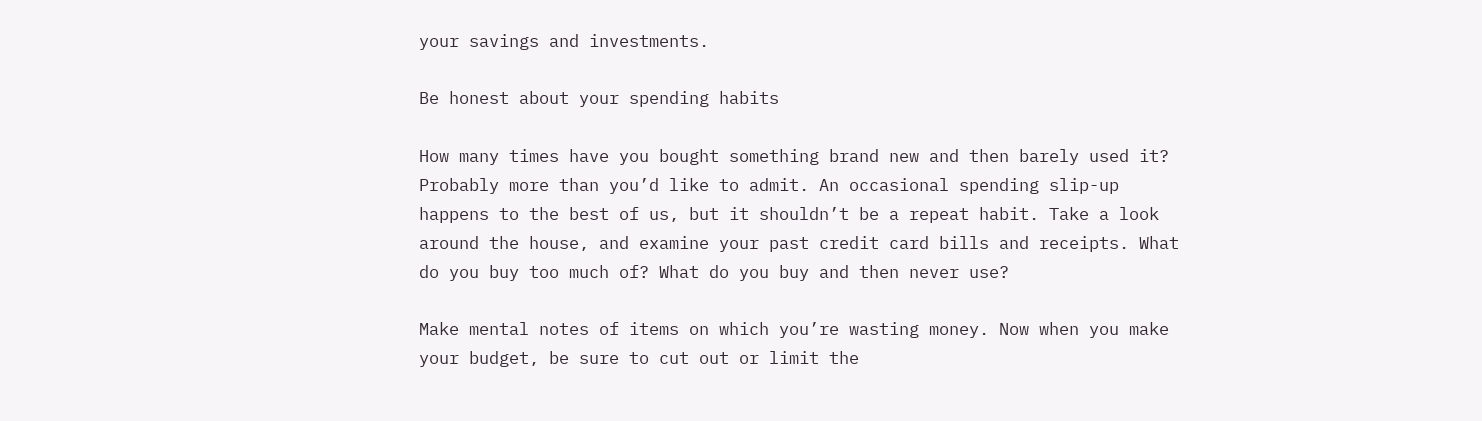your savings and investments.

Be honest about your spending habits

How many times have you bought something brand new and then barely used it? Probably more than you’d like to admit. An occasional spending slip-up happens to the best of us, but it shouldn’t be a repeat habit. Take a look around the house, and examine your past credit card bills and receipts. What do you buy too much of? What do you buy and then never use?

Make mental notes of items on which you’re wasting money. Now when you make your budget, be sure to cut out or limit the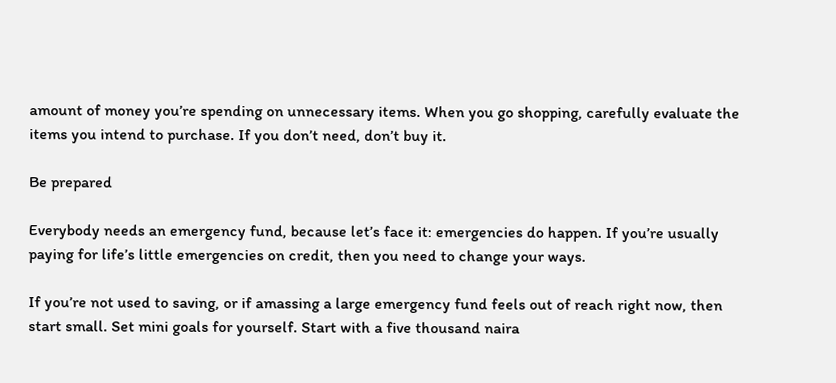amount of money you’re spending on unnecessary items. When you go shopping, carefully evaluate the items you intend to purchase. If you don’t need, don’t buy it.

Be prepared

Everybody needs an emergency fund, because let’s face it: emergencies do happen. If you’re usually paying for life’s little emergencies on credit, then you need to change your ways.

If you’re not used to saving, or if amassing a large emergency fund feels out of reach right now, then start small. Set mini goals for yourself. Start with a five thousand naira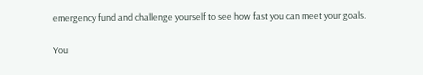emergency fund and challenge yourself to see how fast you can meet your goals.

You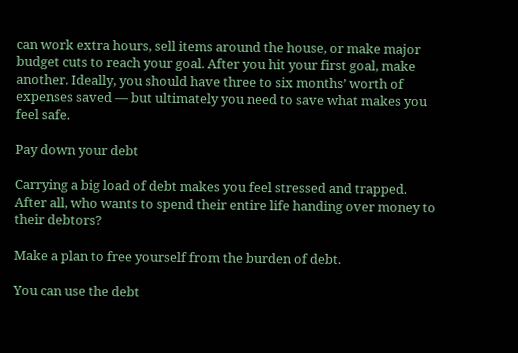can work extra hours, sell items around the house, or make major budget cuts to reach your goal. After you hit your first goal, make another. Ideally, you should have three to six months’ worth of expenses saved — but ultimately you need to save what makes you feel safe.

Pay down your debt

Carrying a big load of debt makes you feel stressed and trapped. After all, who wants to spend their entire life handing over money to their debtors?

Make a plan to free yourself from the burden of debt.

You can use the debt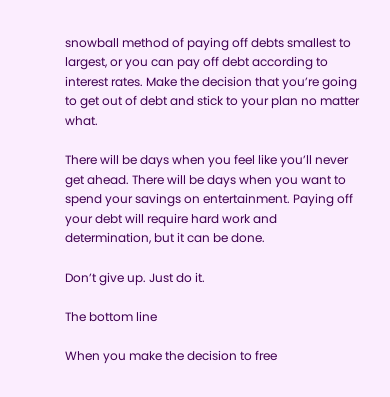snowball method of paying off debts smallest to largest, or you can pay off debt according to interest rates. Make the decision that you’re going to get out of debt and stick to your plan no matter what.

There will be days when you feel like you’ll never get ahead. There will be days when you want to spend your savings on entertainment. Paying off your debt will require hard work and determination, but it can be done.

Don’t give up. Just do it.

The bottom line

When you make the decision to free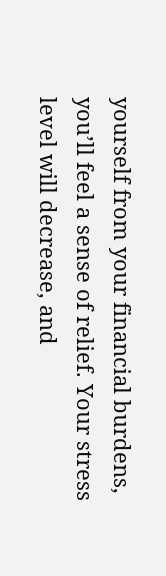yourself from your financial burdens, you’ll feel a sense of relief. Your stress level will decrease, and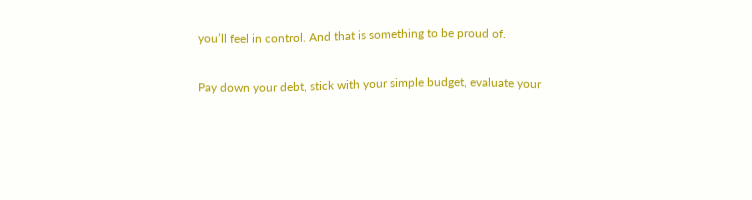you’ll feel in control. And that is something to be proud of.

Pay down your debt, stick with your simple budget, evaluate your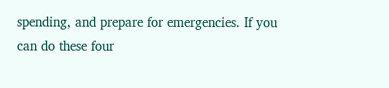spending, and prepare for emergencies. If you can do these four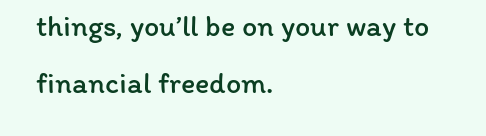things, you’ll be on your way to financial freedom.